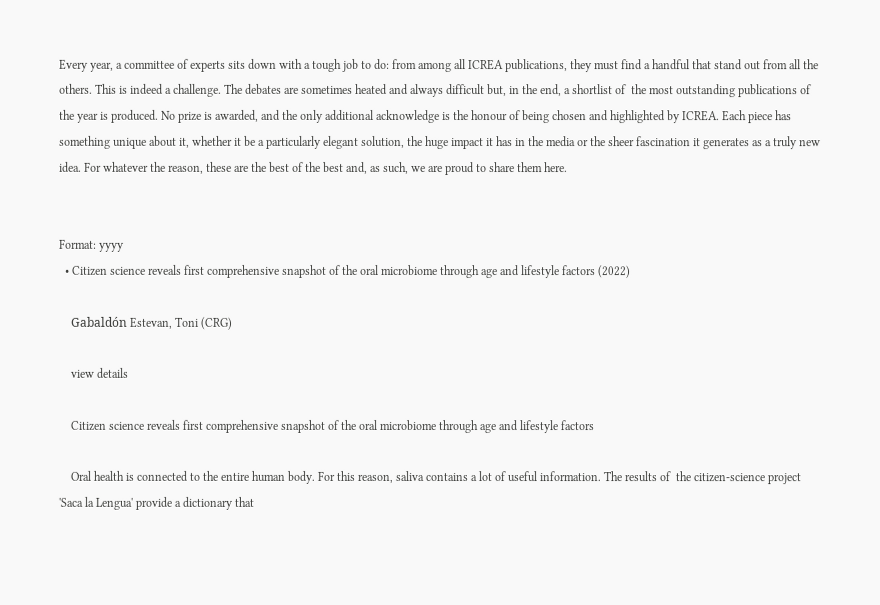Every year, a committee of experts sits down with a tough job to do: from among all ICREA publications, they must find a handful that stand out from all the others. This is indeed a challenge. The debates are sometimes heated and always difficult but, in the end, a shortlist of  the most outstanding publications of the year is produced. No prize is awarded, and the only additional acknowledge is the honour of being chosen and highlighted by ICREA. Each piece has something unique about it, whether it be a particularly elegant solution, the huge impact it has in the media or the sheer fascination it generates as a truly new idea. For whatever the reason, these are the best of the best and, as such, we are proud to share them here.


Format: yyyy
  • Citizen science reveals first comprehensive snapshot of the oral microbiome through age and lifestyle factors (2022)

    Gabaldón Estevan, Toni (CRG)

    view details

    Citizen science reveals first comprehensive snapshot of the oral microbiome through age and lifestyle factors

    Oral health is connected to the entire human body. For this reason, saliva contains a lot of useful information. The results of  the citizen-science project  'Saca la Lengua' provide a dictionary that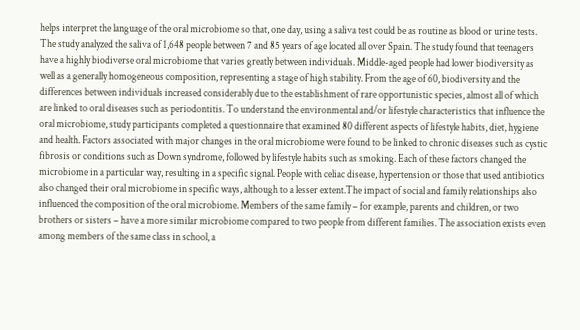helps interpret the language of the oral microbiome so that, one day, using a saliva test could be as routine as blood or urine tests. The study analyzed the saliva of 1,648 people between 7 and 85 years of age located all over Spain. The study found that teenagers have a highly biodiverse oral microbiome that varies greatly between individuals. Middle-aged people had lower biodiversity as well as a generally homogeneous composition, representing a stage of high stability. From the age of 60, biodiversity and the differences between individuals increased considerably due to the establishment of rare opportunistic species, almost all of which are linked to oral diseases such as periodontitis. To understand the environmental and/or lifestyle characteristics that influence the oral microbiome, study participants completed a questionnaire that examined 80 different aspects of lifestyle habits, diet, hygiene and health. Factors associated with major changes in the oral microbiome were found to be linked to chronic diseases such as cystic fibrosis or conditions such as Down syndrome, followed by lifestyle habits such as smoking. Each of these factors changed the microbiome in a particular way, resulting in a specific signal. People with celiac disease, hypertension or those that used antibiotics also changed their oral microbiome in specific ways, although to a lesser extent.The impact of social and family relationships also influenced the composition of the oral microbiome. Members of the same family – for example, parents and children, or two brothers or sisters – have a more similar microbiome compared to two people from different families. The association exists even among members of the same class in school, a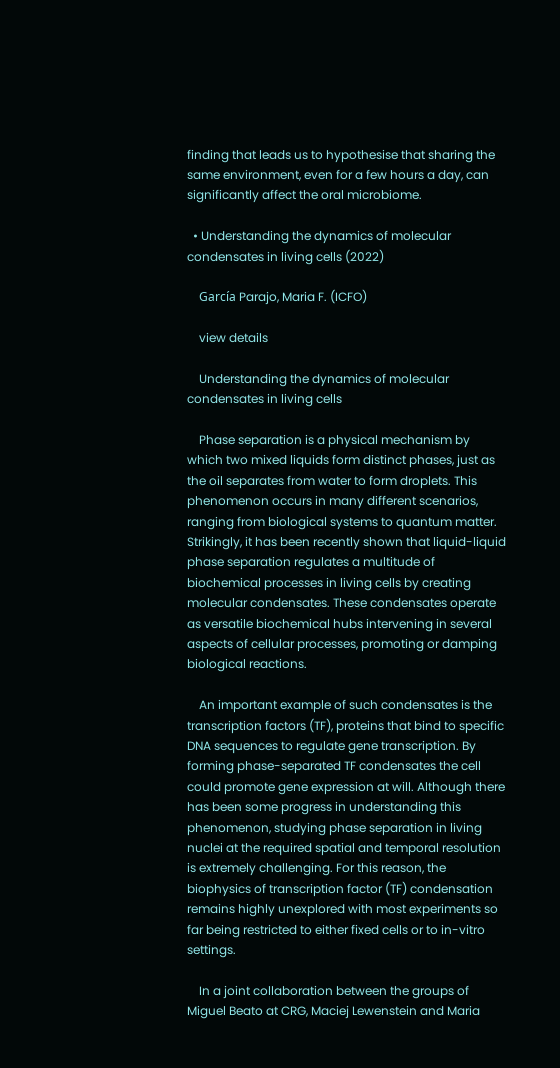finding that leads us to hypothesise that sharing the same environment, even for a few hours a day, can significantly affect the oral microbiome.

  • Understanding the dynamics of molecular condensates in living cells (2022)

    García Parajo, Maria F. (ICFO)

    view details

    Understanding the dynamics of molecular condensates in living cells

    Phase separation is a physical mechanism by which two mixed liquids form distinct phases, just as the oil separates from water to form droplets. This phenomenon occurs in many different scenarios, ranging from biological systems to quantum matter. Strikingly, it has been recently shown that liquid-liquid phase separation regulates a multitude of biochemical processes in living cells by creating molecular condensates. These condensates operate as versatile biochemical hubs intervening in several aspects of cellular processes, promoting or damping biological reactions.

    An important example of such condensates is the transcription factors (TF), proteins that bind to specific DNA sequences to regulate gene transcription. By forming phase-separated TF condensates the cell could promote gene expression at will. Although there has been some progress in understanding this phenomenon, studying phase separation in living nuclei at the required spatial and temporal resolution is extremely challenging. For this reason, the biophysics of transcription factor (TF) condensation remains highly unexplored with most experiments so far being restricted to either fixed cells or to in-vitro settings.

    In a joint collaboration between the groups of Miguel Beato at CRG, Maciej Lewenstein and Maria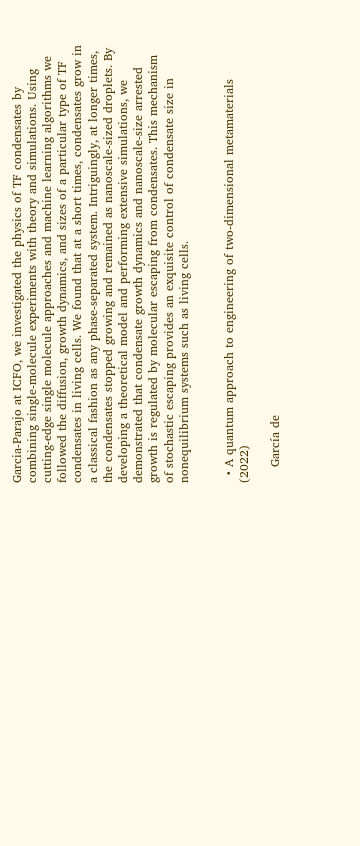Garcia-Parajo at ICFO, we investigated the physics of TF condensates by combining single-molecule experiments with theory and simulations. Using cutting-edge single molecule approaches and machine learning algorithms we followed the diffusion, growth dynamics, and sizes of a particular type of TF condensates in living cells. We found that at a short times, condensates grow in a classical fashion as any phase-separated system. Intriguingly, at longer times, the condensates stopped growing and remained as nanoscale-sized droplets. By developing a theoretical model and performing extensive simulations, we demonstrated that condensate growth dynamics and nanoscale-size arrested growth is regulated by molecular escaping from condensates. This mechanism of stochastic escaping provides an exquisite control of condensate size in nonequilibrium systems such as living cells.


  • A quantum approach to engineering of two-dimensional metamaterials (2022)

    García de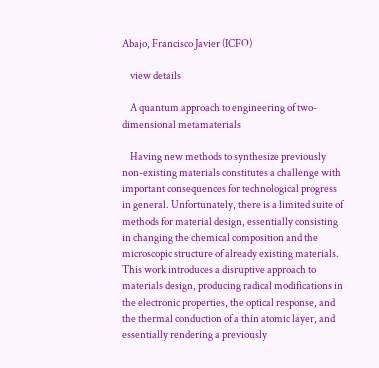Abajo, Francisco Javier (ICFO)

    view details

    A quantum approach to engineering of two-dimensional metamaterials

    Having new methods to synthesize previously non-existing materials constitutes a challenge with important consequences for technological progress in general. Unfortunately, there is a limited suite of methods for material design, essentially consisting in changing the chemical composition and the microscopic structure of already existing materials. This work introduces a disruptive approach to materials design, producing radical modifications in the electronic properties, the optical response, and the thermal conduction of a thin atomic layer, and essentially rendering a previously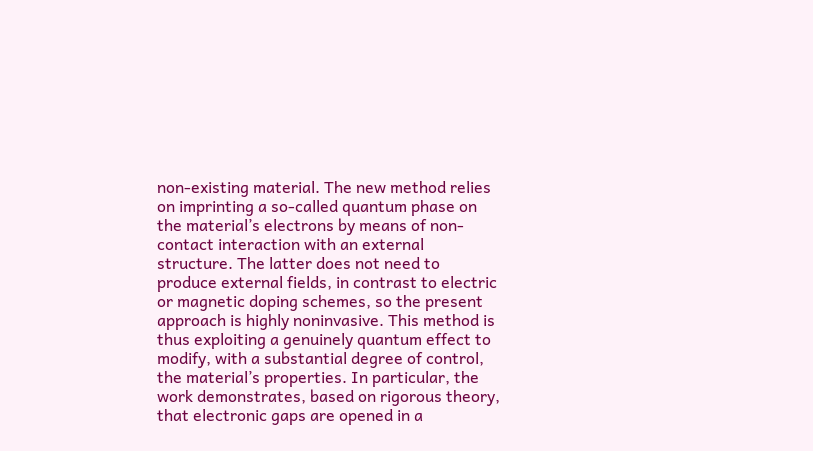non-existing material. The new method relies on imprinting a so-called quantum phase on the material’s electrons by means of non-contact interaction with an external structure. The latter does not need to produce external fields, in contrast to electric or magnetic doping schemes, so the present approach is highly noninvasive. This method is thus exploiting a genuinely quantum effect to modify, with a substantial degree of control, the material’s properties. In particular, the work demonstrates, based on rigorous theory, that electronic gaps are opened in a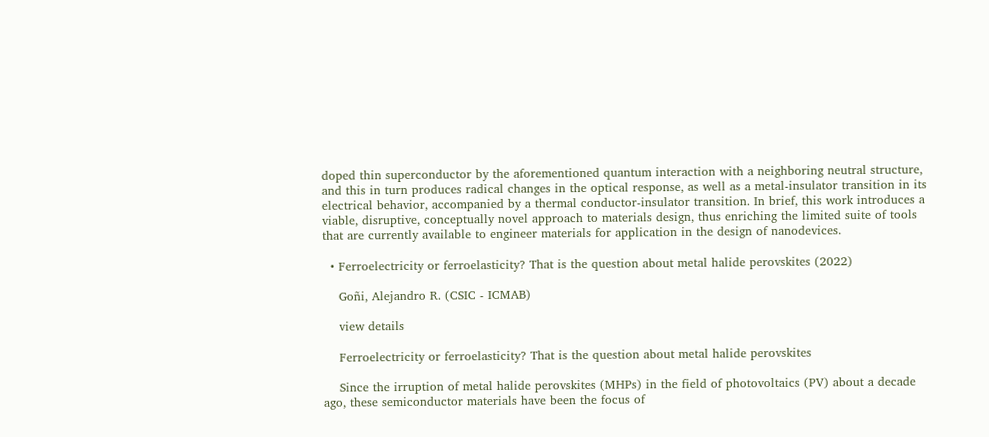doped thin superconductor by the aforementioned quantum interaction with a neighboring neutral structure, and this in turn produces radical changes in the optical response, as well as a metal-insulator transition in its electrical behavior, accompanied by a thermal conductor-insulator transition. In brief, this work introduces a viable, disruptive, conceptually novel approach to materials design, thus enriching the limited suite of tools that are currently available to engineer materials for application in the design of nanodevices.

  • Ferroelectricity or ferroelasticity? That is the question about metal halide perovskites (2022)

    Goñi, Alejandro R. (CSIC - ICMAB)

    view details

    Ferroelectricity or ferroelasticity? That is the question about metal halide perovskites

    Since the irruption of metal halide perovskites (MHPs) in the field of photovoltaics (PV) about a decade ago, these semiconductor materials have been the focus of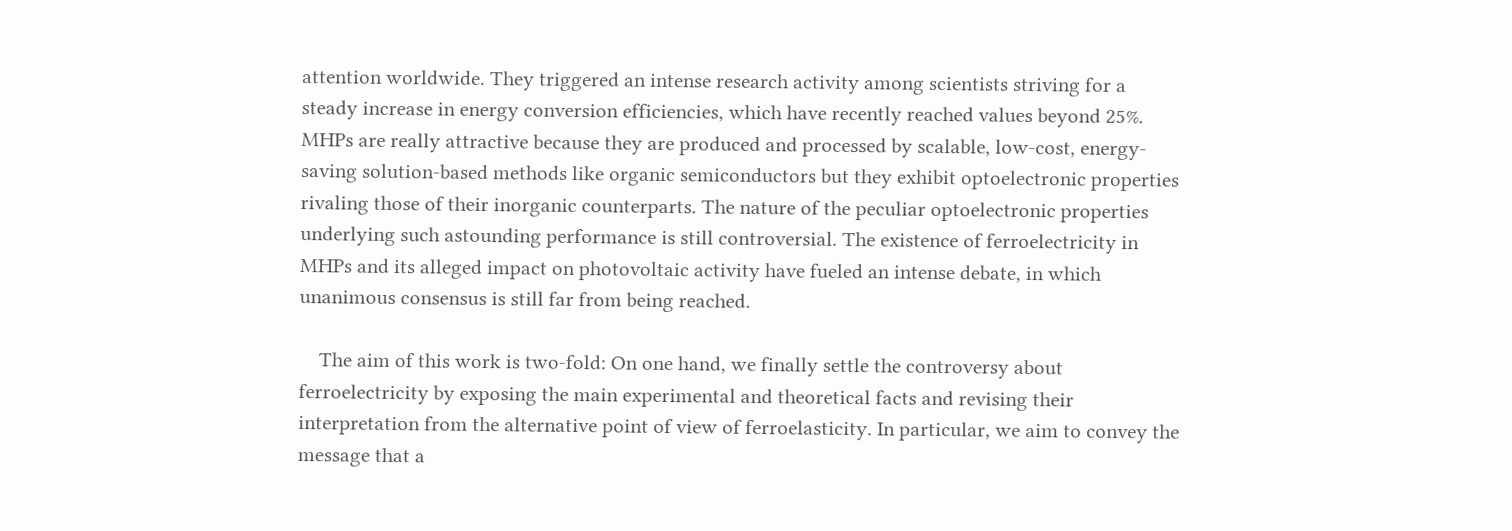attention worldwide. They triggered an intense research activity among scientists striving for a steady increase in energy conversion efficiencies, which have recently reached values beyond 25%. MHPs are really attractive because they are produced and processed by scalable, low-cost, energy-saving solution-based methods like organic semiconductors but they exhibit optoelectronic properties rivaling those of their inorganic counterparts. The nature of the peculiar optoelectronic properties underlying such astounding performance is still controversial. The existence of ferroelectricity in MHPs and its alleged impact on photovoltaic activity have fueled an intense debate, in which unanimous consensus is still far from being reached.

    The aim of this work is two-fold: On one hand, we finally settle the controversy about ferroelectricity by exposing the main experimental and theoretical facts and revising their interpretation from the alternative point of view of ferroelasticity. In particular, we aim to convey the message that a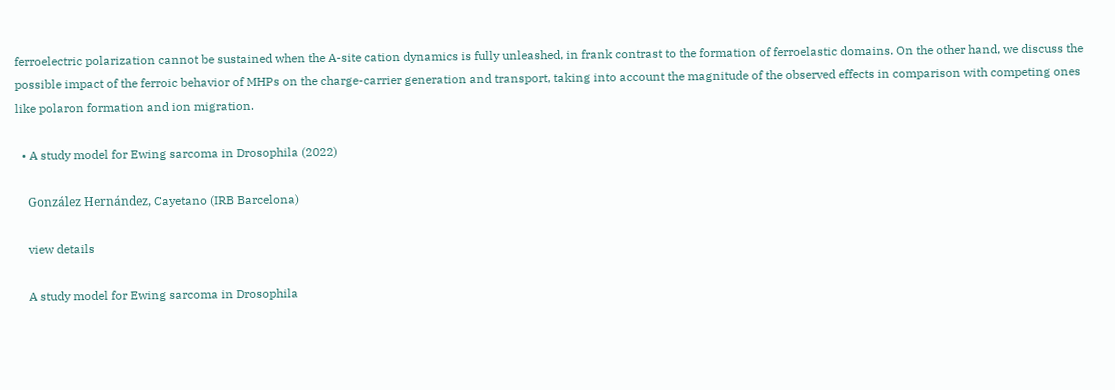ferroelectric polarization cannot be sustained when the A-site cation dynamics is fully unleashed, in frank contrast to the formation of ferroelastic domains. On the other hand, we discuss the possible impact of the ferroic behavior of MHPs on the charge-carrier generation and transport, taking into account the magnitude of the observed effects in comparison with competing ones like polaron formation and ion migration.

  • A study model for Ewing sarcoma in Drosophila (2022)

    González Hernández, Cayetano (IRB Barcelona)

    view details

    A study model for Ewing sarcoma in Drosophila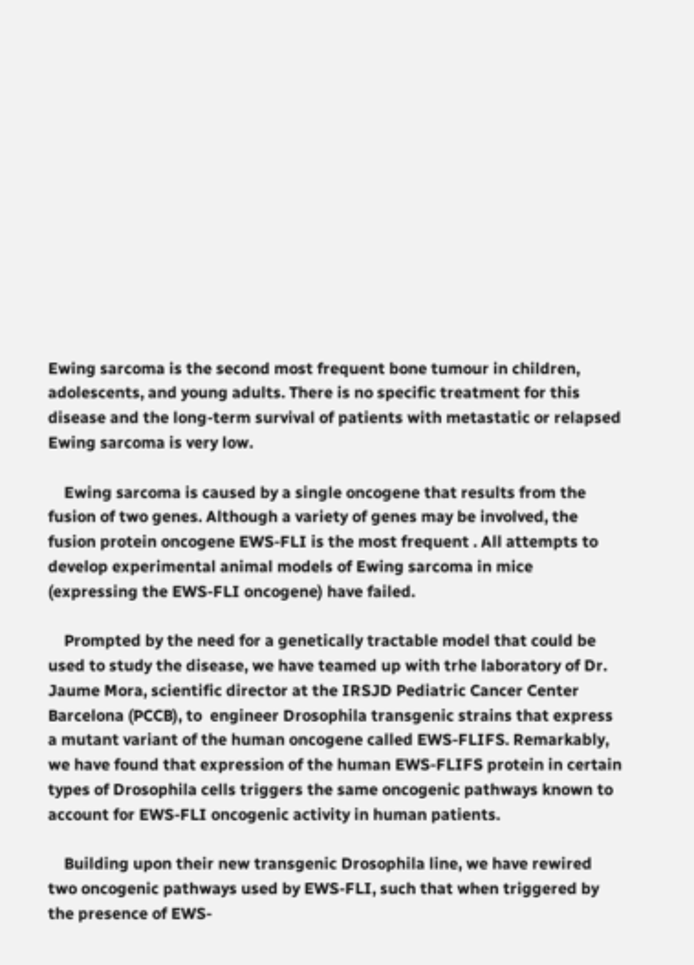Ewing sarcoma is the second most frequent bone tumour in children, adolescents, and young adults. There is no specific treatment for this disease and the long-term survival of patients with metastatic or relapsed Ewing sarcoma is very low.

    Ewing sarcoma is caused by a single oncogene that results from the fusion of two genes. Although a variety of genes may be involved, the  fusion protein oncogene EWS-FLI is the most frequent . All attempts to develop experimental animal models of Ewing sarcoma in mice (expressing the EWS-FLI oncogene) have failed.

    Prompted by the need for a genetically tractable model that could be used to study the disease, we have teamed up with trhe laboratory of Dr. Jaume Mora, scientific director at the IRSJD Pediatric Cancer Center Barcelona (PCCB), to  engineer Drosophila transgenic strains that express a mutant variant of the human oncogene called EWS-FLIFS. Remarkably, we have found that expression of the human EWS-FLIFS protein in certain types of Drosophila cells triggers the same oncogenic pathways known to account for EWS-FLI oncogenic activity in human patients.

    Building upon their new transgenic Drosophila line, we have rewired two oncogenic pathways used by EWS-FLI, such that when triggered by the presence of EWS-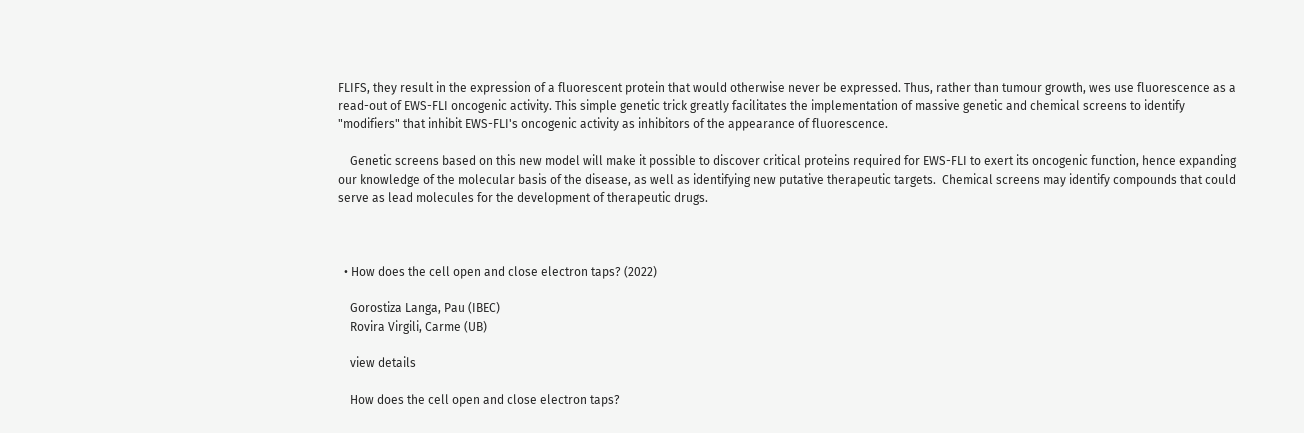FLIFS, they result in the expression of a fluorescent protein that would otherwise never be expressed. Thus, rather than tumour growth, wes use fluorescence as a read-out of EWS-FLI oncogenic activity. This simple genetic trick greatly facilitates the implementation of massive genetic and chemical screens to identify "modifiers" that inhibit EWS-FLI's oncogenic activity as inhibitors of the appearance of fluorescence.

    Genetic screens based on this new model will make it possible to discover critical proteins required for EWS-FLI to exert its oncogenic function, hence expanding our knowledge of the molecular basis of the disease, as well as identifying new putative therapeutic targets.  Chemical screens may identify compounds that could serve as lead molecules for the development of therapeutic drugs.



  • How does the cell open and close electron taps? (2022)

    Gorostiza Langa, Pau (IBEC)
    Rovira Virgili, Carme (UB)

    view details

    How does the cell open and close electron taps?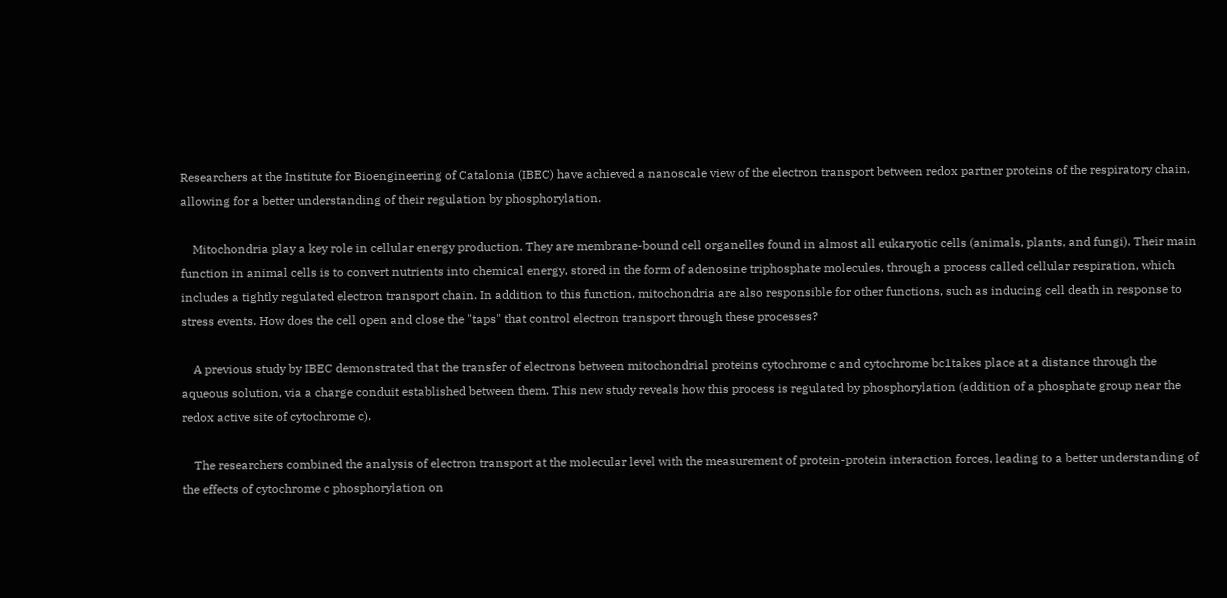Researchers at the Institute for Bioengineering of Catalonia (IBEC) have achieved a nanoscale view of the electron transport between redox partner proteins of the respiratory chain, allowing for a better understanding of their regulation by phosphorylation.

    Mitochondria play a key role in cellular energy production. They are membrane-bound cell organelles found in almost all eukaryotic cells (animals, plants, and fungi). Their main function in animal cells is to convert nutrients into chemical energy, stored in the form of adenosine triphosphate molecules, through a process called cellular respiration, which includes a tightly regulated electron transport chain. In addition to this function, mitochondria are also responsible for other functions, such as inducing cell death in response to stress events. How does the cell open and close the "taps" that control electron transport through these processes?

    A previous study by IBEC demonstrated that the transfer of electrons between mitochondrial proteins cytochrome c and cytochrome bc1takes place at a distance through the aqueous solution, via a charge conduit established between them. This new study reveals how this process is regulated by phosphorylation (addition of a phosphate group near the redox active site of cytochrome c).

    The researchers combined the analysis of electron transport at the molecular level with the measurement of protein-protein interaction forces, leading to a better understanding of the effects of cytochrome c phosphorylation on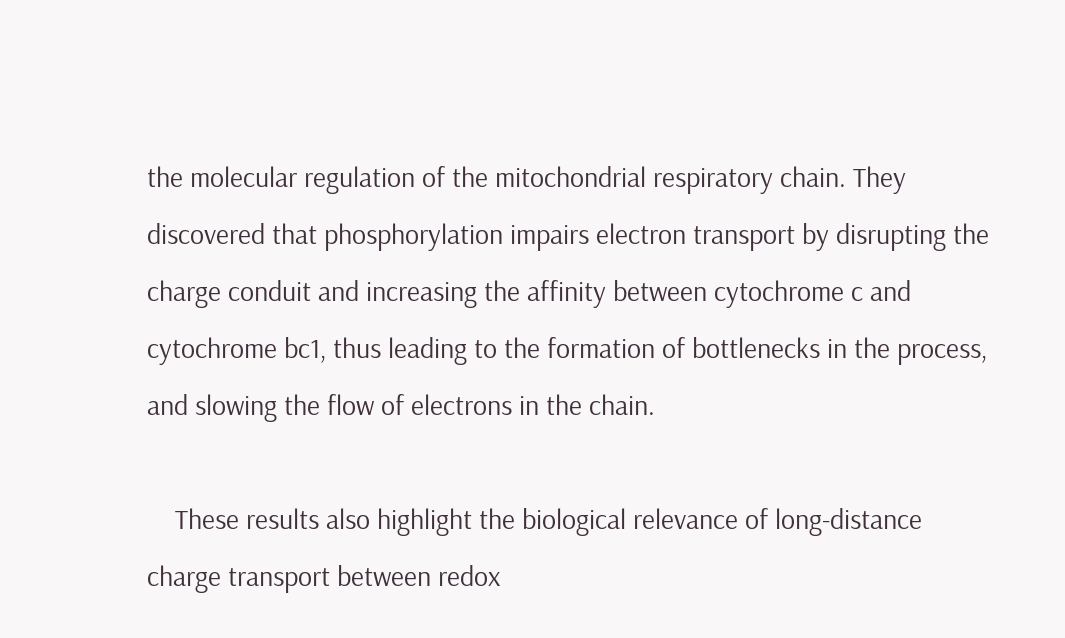the molecular regulation of the mitochondrial respiratory chain. They discovered that phosphorylation impairs electron transport by disrupting the charge conduit and increasing the affinity between cytochrome c and cytochrome bc1, thus leading to the formation of bottlenecks in the process, and slowing the flow of electrons in the chain.

    These results also highlight the biological relevance of long-distance charge transport between redox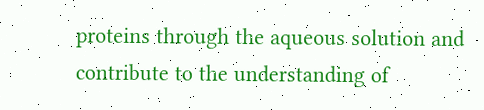proteins through the aqueous solution and contribute to the understanding of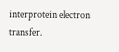interprotein electron transfer.